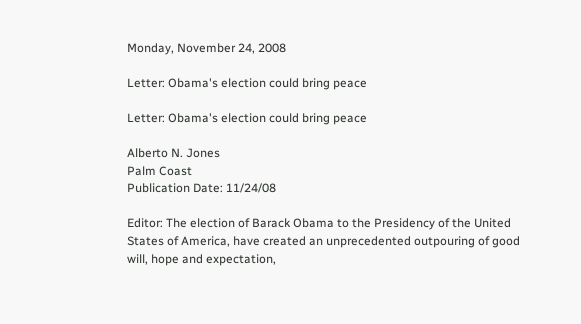Monday, November 24, 2008

Letter: Obama's election could bring peace

Letter: Obama's election could bring peace

Alberto N. Jones
Palm Coast
Publication Date: 11/24/08

Editor: The election of Barack Obama to the Presidency of the United States of America, have created an unprecedented outpouring of good will, hope and expectation,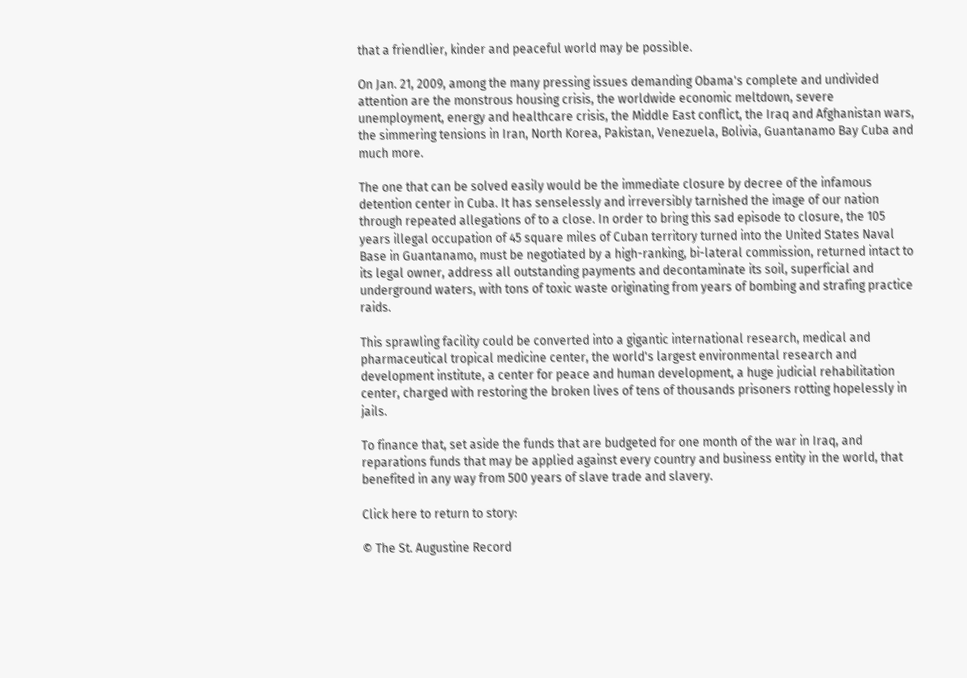that a friendlier, kinder and peaceful world may be possible.

On Jan. 21, 2009, among the many pressing issues demanding Obama's complete and undivided attention are the monstrous housing crisis, the worldwide economic meltdown, severe unemployment, energy and healthcare crisis, the Middle East conflict, the Iraq and Afghanistan wars, the simmering tensions in Iran, North Korea, Pakistan, Venezuela, Bolivia, Guantanamo Bay Cuba and much more.

The one that can be solved easily would be the immediate closure by decree of the infamous detention center in Cuba. It has senselessly and irreversibly tarnished the image of our nation through repeated allegations of to a close. In order to bring this sad episode to closure, the 105 years illegal occupation of 45 square miles of Cuban territory turned into the United States Naval Base in Guantanamo, must be negotiated by a high-ranking, bi-lateral commission, returned intact to its legal owner, address all outstanding payments and decontaminate its soil, superficial and underground waters, with tons of toxic waste originating from years of bombing and strafing practice raids.

This sprawling facility could be converted into a gigantic international research, medical and pharmaceutical tropical medicine center, the world's largest environmental research and development institute, a center for peace and human development, a huge judicial rehabilitation center, charged with restoring the broken lives of tens of thousands prisoners rotting hopelessly in jails.

To finance that, set aside the funds that are budgeted for one month of the war in Iraq, and reparations funds that may be applied against every country and business entity in the world, that benefited in any way from 500 years of slave trade and slavery.

Click here to return to story:

© The St. Augustine Record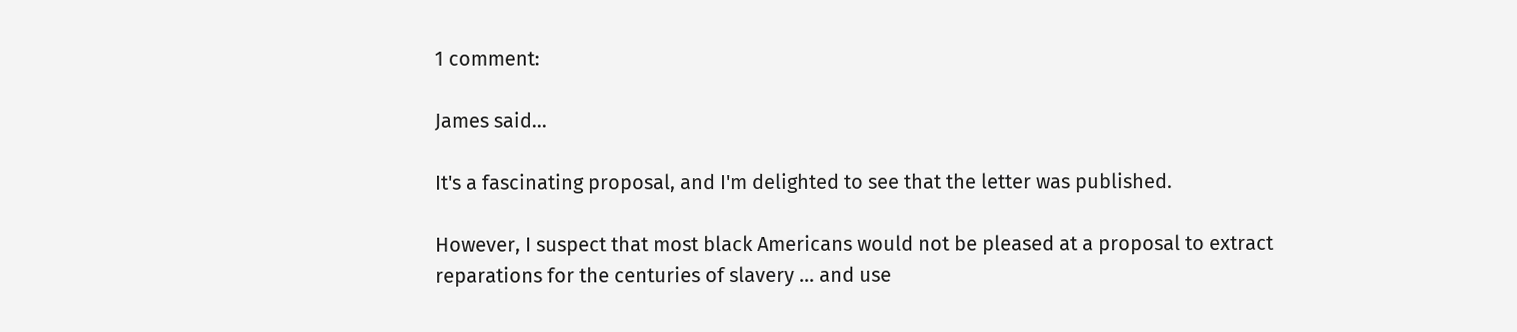1 comment:

James said...

It's a fascinating proposal, and I'm delighted to see that the letter was published.

However, I suspect that most black Americans would not be pleased at a proposal to extract reparations for the centuries of slavery ... and use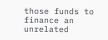those funds to finance an unrelated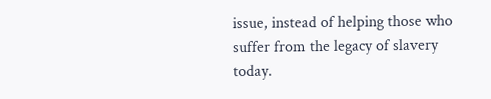issue, instead of helping those who suffer from the legacy of slavery today.